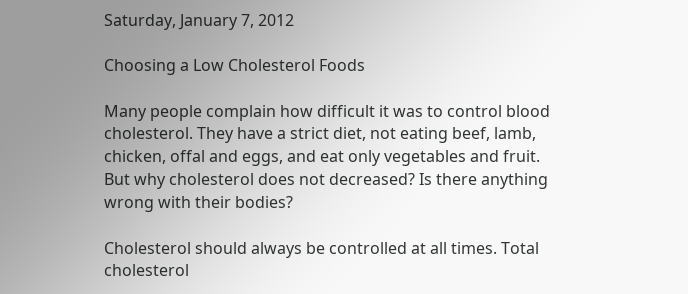Saturday, January 7, 2012

Choosing a Low Cholesterol Foods

Many people complain how difficult it was to control blood cholesterol. They have a strict diet, not eating beef, lamb, chicken, offal and eggs, and eat only vegetables and fruit. But why cholesterol does not decreased? Is there anything wrong with their bodies?

Cholesterol should always be controlled at all times. Total cholesterol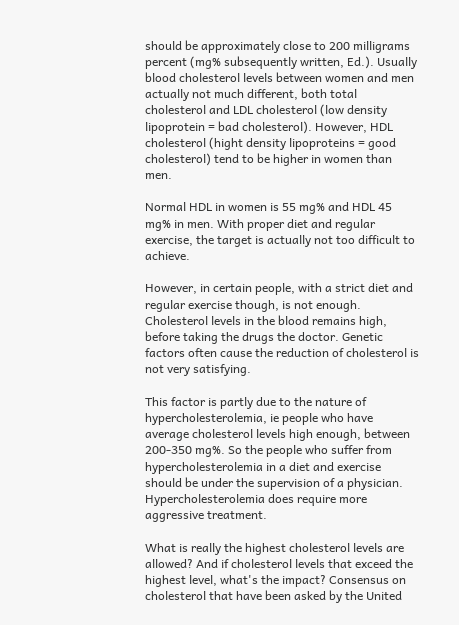should be approximately close to 200 milligrams percent (mg% subsequently written, Ed.). Usually blood cholesterol levels between women and men actually not much different, both total cholesterol and LDL cholesterol (low density lipoprotein = bad cholesterol). However, HDL cholesterol (hight density lipoproteins = good cholesterol) tend to be higher in women than men.

Normal HDL in women is 55 mg% and HDL 45 mg% in men. With proper diet and regular exercise, the target is actually not too difficult to achieve.

However, in certain people, with a strict diet and regular exercise though, is not enough. Cholesterol levels in the blood remains high, before taking the drugs the doctor. Genetic factors often cause the reduction of cholesterol is not very satisfying.

This factor is partly due to the nature of hypercholesterolemia, ie people who have average cholesterol levels high enough, between 200-350 mg%. So the people who suffer from hypercholesterolemia in a diet and exercise should be under the supervision of a physician. Hypercholesterolemia does require more aggressive treatment.

What is really the highest cholesterol levels are allowed? And if cholesterol levels that exceed the highest level, what's the impact? Consensus on cholesterol that have been asked by the United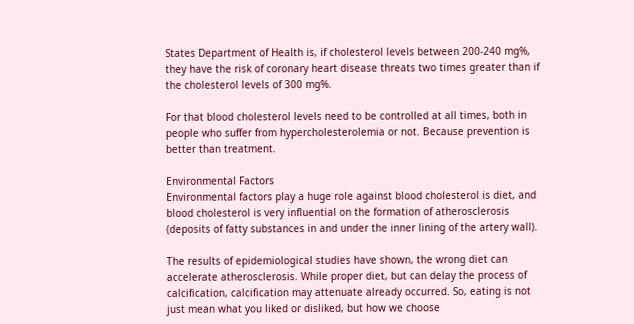States Department of Health is, if cholesterol levels between 200-240 mg%, they have the risk of coronary heart disease threats two times greater than if the cholesterol levels of 300 mg%.

For that blood cholesterol levels need to be controlled at all times, both in people who suffer from hypercholesterolemia or not. Because prevention is better than treatment.

Environmental Factors
Environmental factors play a huge role against blood cholesterol is diet, and blood cholesterol is very influential on the formation of atherosclerosis (deposits of fatty substances in and under the inner lining of the artery wall).

The results of epidemiological studies have shown, the wrong diet can accelerate atherosclerosis. While proper diet, but can delay the process of calcification, calcification may attenuate already occurred. So, eating is not just mean what you liked or disliked, but how we choose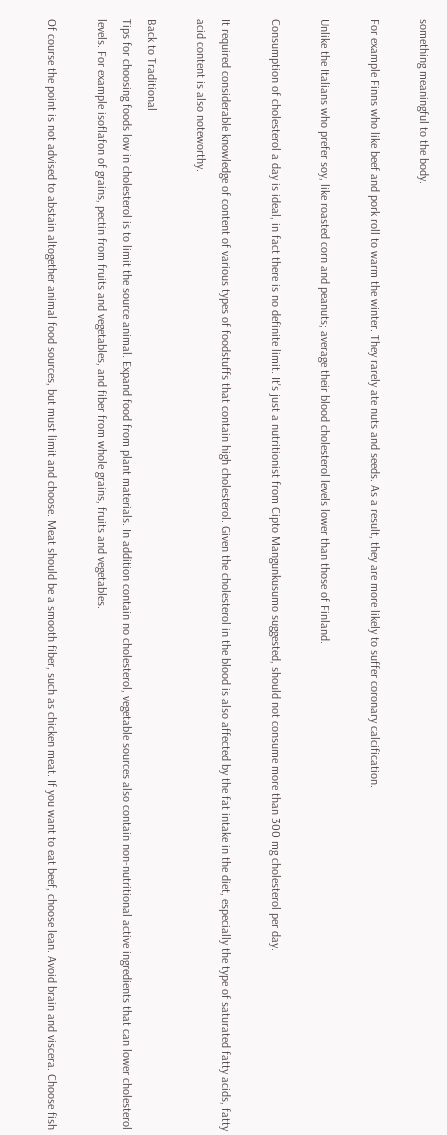something meaningful to the body.

For example Finns who like beef and pork roll to warm the winter. They rarely ate nuts and seeds. As a result, they are more likely to suffer coronary calcification.

Unlike the Italians who prefer soy, like roasted corn and peanuts; average their blood cholesterol levels lower than those of Finland.

Consumption of cholesterol a day is ideal, in fact there is no definite limit. It's just a nutritionist from Cipto Mangunkusumo suggested, should not consume more than 300 mg cholesterol per day.

It required considerable knowledge of content of various types of foodstuffs that contain high cholesterol. Given the cholesterol in the blood is also affected by the fat intake in the diet, especially the type of saturated fatty acids, fatty acid content is also noteworthy.

Back to Traditional
Tips for choosing foods low in cholesterol is to limit the source animal. Expand food from plant materials. In addition contain no cholesterol, vegetable sources also contain non-nutritional active ingredients that can lower cholesterol levels. For example isoflafon of grains, pectin from fruits and vegetables, and fiber from whole grains, fruits and vegetables.

Of course the point is not advised to abstain altogether animal food sources, but must limit and choose. Meat should be a smooth fiber, such as chicken meat. If you want to eat beef, choose lean. Avoid brain and viscera. Choose fish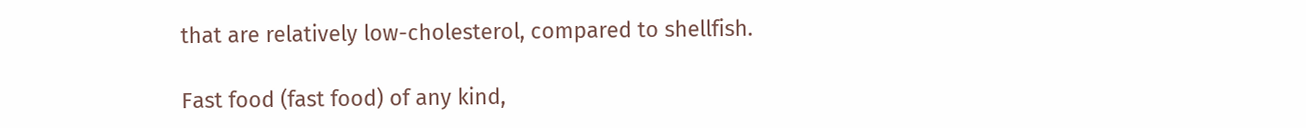that are relatively low-cholesterol, compared to shellfish.

Fast food (fast food) of any kind,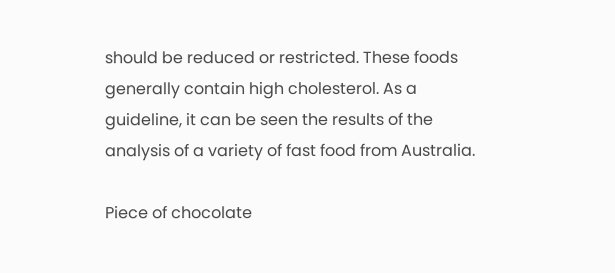should be reduced or restricted. These foods generally contain high cholesterol. As a guideline, it can be seen the results of the analysis of a variety of fast food from Australia.

Piece of chocolate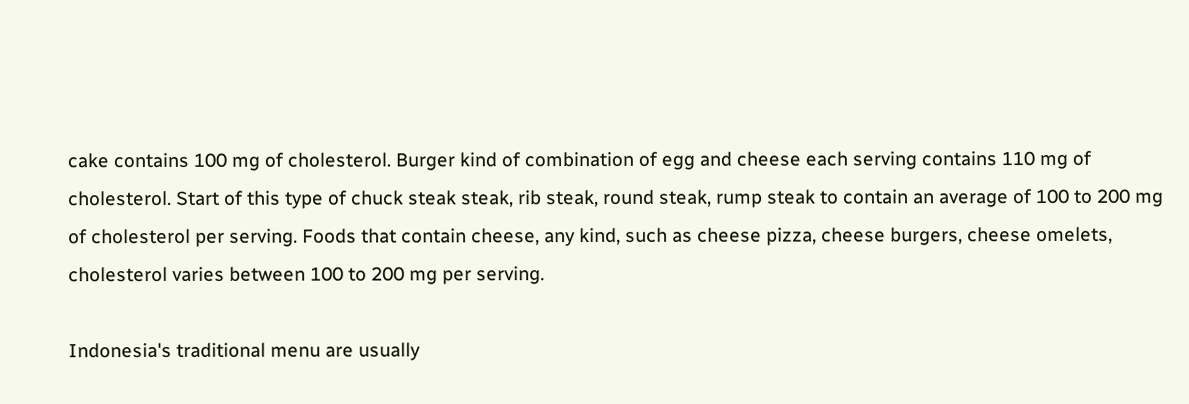cake contains 100 mg of cholesterol. Burger kind of combination of egg and cheese each serving contains 110 mg of cholesterol. Start of this type of chuck steak steak, rib steak, round steak, rump steak to contain an average of 100 to 200 mg of cholesterol per serving. Foods that contain cheese, any kind, such as cheese pizza, cheese burgers, cheese omelets, cholesterol varies between 100 to 200 mg per serving.

Indonesia's traditional menu are usually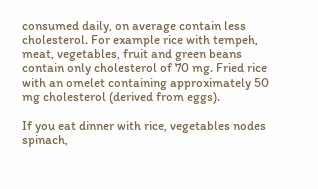consumed daily, on average contain less cholesterol. For example rice with tempeh, meat, vegetables, fruit and green beans contain only cholesterol of 70 mg. Fried rice with an omelet containing approximately 50 mg cholesterol (derived from eggs).

If you eat dinner with rice, vegetables nodes spinach,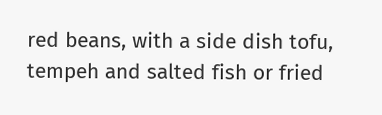red beans, with a side dish tofu, tempeh and salted fish or fried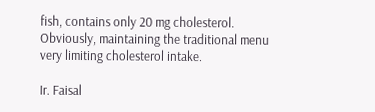fish, contains only 20 mg cholesterol. Obviously, maintaining the traditional menu very limiting cholesterol intake.

Ir. Faisal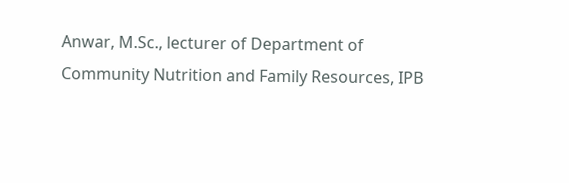Anwar, M.Sc., lecturer of Department of Community Nutrition and Family Resources, IPB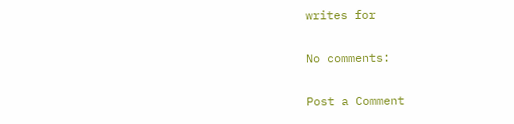writes for

No comments:

Post a Comment